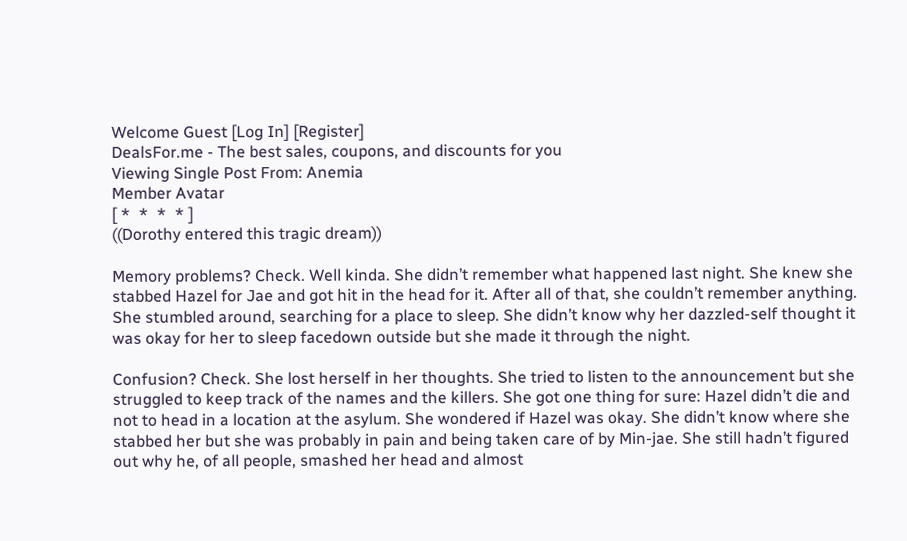Welcome Guest [Log In] [Register]
DealsFor.me - The best sales, coupons, and discounts for you
Viewing Single Post From: Anemia
Member Avatar
[ *  *  *  * ]
((Dorothy entered this tragic dream))

Memory problems? Check. Well kinda. She didn’t remember what happened last night. She knew she stabbed Hazel for Jae and got hit in the head for it. After all of that, she couldn’t remember anything. She stumbled around, searching for a place to sleep. She didn’t know why her dazzled-self thought it was okay for her to sleep facedown outside but she made it through the night.

Confusion? Check. She lost herself in her thoughts. She tried to listen to the announcement but she struggled to keep track of the names and the killers. She got one thing for sure: Hazel didn’t die and not to head in a location at the asylum. She wondered if Hazel was okay. She didn’t know where she stabbed her but she was probably in pain and being taken care of by Min-jae. She still hadn’t figured out why he, of all people, smashed her head and almost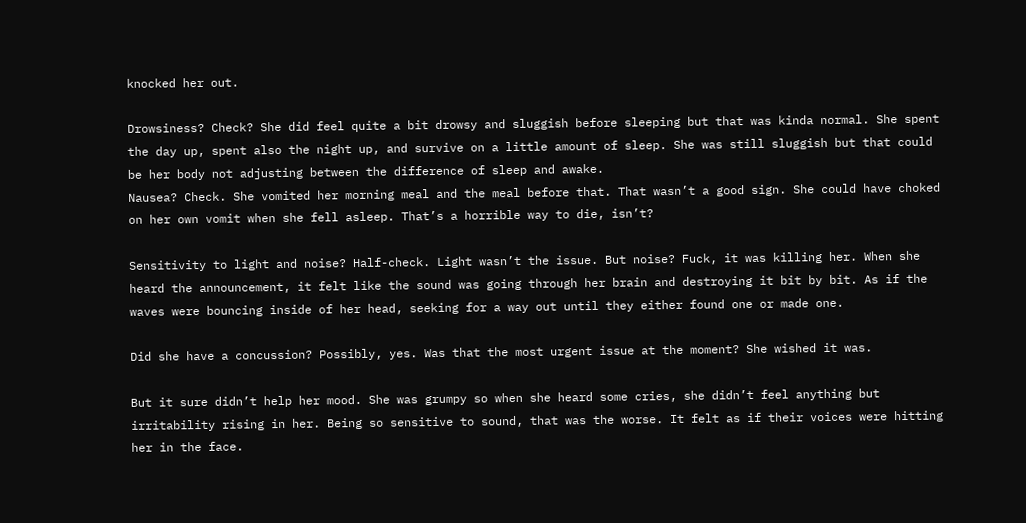knocked her out.

Drowsiness? Check? She did feel quite a bit drowsy and sluggish before sleeping but that was kinda normal. She spent the day up, spent also the night up, and survive on a little amount of sleep. She was still sluggish but that could be her body not adjusting between the difference of sleep and awake.
Nausea? Check. She vomited her morning meal and the meal before that. That wasn’t a good sign. She could have choked on her own vomit when she fell asleep. That’s a horrible way to die, isn’t?

Sensitivity to light and noise? Half-check. Light wasn’t the issue. But noise? Fuck, it was killing her. When she heard the announcement, it felt like the sound was going through her brain and destroying it bit by bit. As if the waves were bouncing inside of her head, seeking for a way out until they either found one or made one.

Did she have a concussion? Possibly, yes. Was that the most urgent issue at the moment? She wished it was.

But it sure didn’t help her mood. She was grumpy so when she heard some cries, she didn’t feel anything but irritability rising in her. Being so sensitive to sound, that was the worse. It felt as if their voices were hitting her in the face.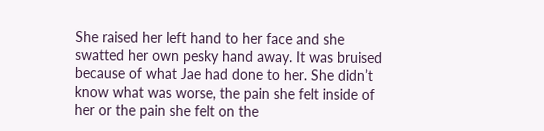She raised her left hand to her face and she swatted her own pesky hand away. It was bruised because of what Jae had done to her. She didn’t know what was worse, the pain she felt inside of her or the pain she felt on the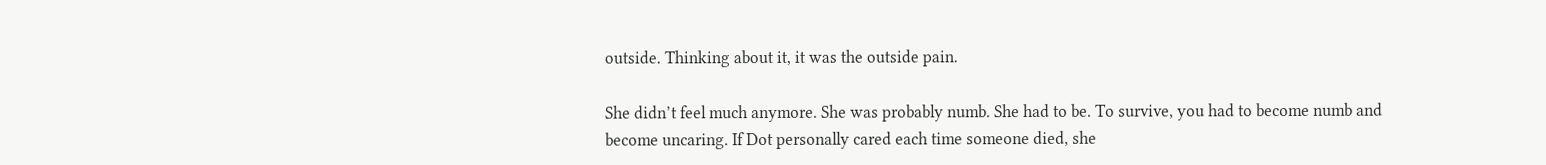outside. Thinking about it, it was the outside pain.

She didn’t feel much anymore. She was probably numb. She had to be. To survive, you had to become numb and become uncaring. If Dot personally cared each time someone died, she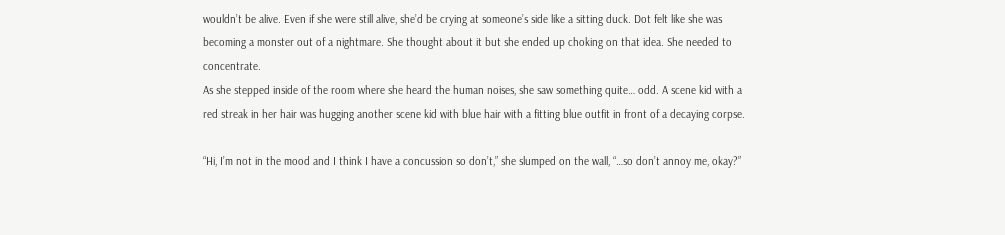wouldn’t be alive. Even if she were still alive, she’d be crying at someone’s side like a sitting duck. Dot felt like she was becoming a monster out of a nightmare. She thought about it but she ended up choking on that idea. She needed to concentrate.
As she stepped inside of the room where she heard the human noises, she saw something quite… odd. A scene kid with a red streak in her hair was hugging another scene kid with blue hair with a fitting blue outfit in front of a decaying corpse.

“Hi, I’m not in the mood and I think I have a concussion so don’t,” she slumped on the wall, “…so don’t annoy me, okay?”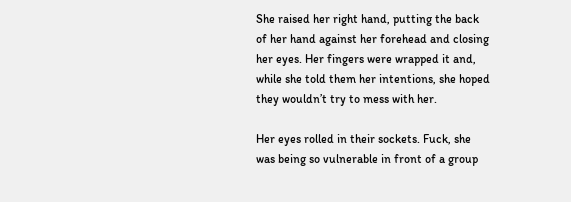She raised her right hand, putting the back of her hand against her forehead and closing her eyes. Her fingers were wrapped it and, while she told them her intentions, she hoped they wouldn’t try to mess with her.

Her eyes rolled in their sockets. Fuck, she was being so vulnerable in front of a group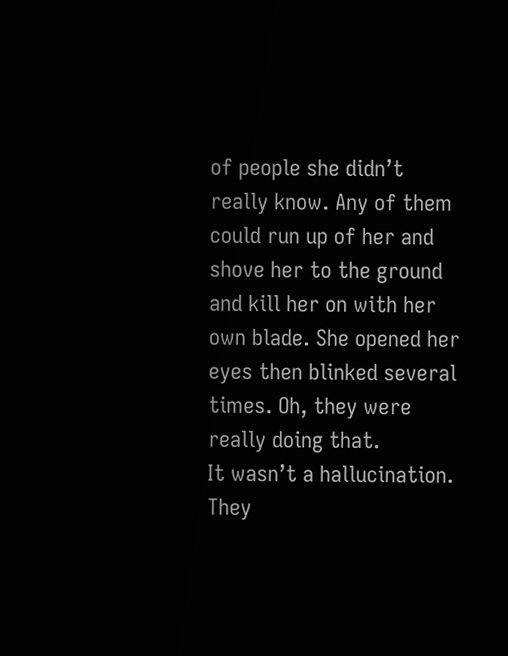of people she didn’t really know. Any of them could run up of her and shove her to the ground and kill her on with her own blade. She opened her eyes then blinked several times. Oh, they were really doing that.
It wasn’t a hallucination. They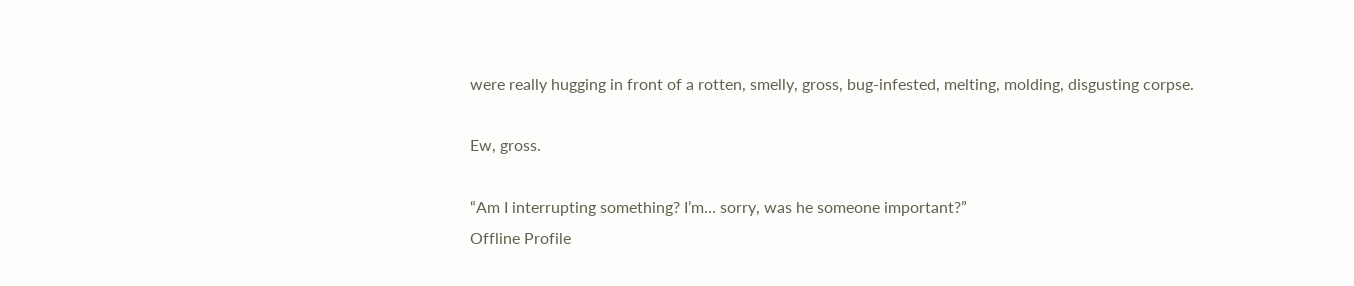were really hugging in front of a rotten, smelly, gross, bug-infested, melting, molding, disgusting corpse.

Ew, gross.

“Am I interrupting something? I’m… sorry, was he someone important?”
Offline Profile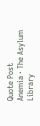Quote Post
Anemia · The Asylum Library